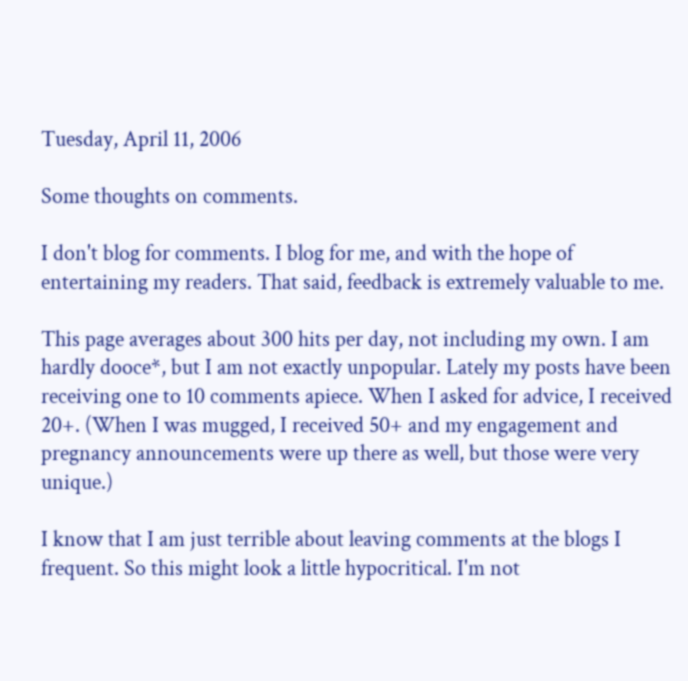Tuesday, April 11, 2006

Some thoughts on comments.

I don't blog for comments. I blog for me, and with the hope of entertaining my readers. That said, feedback is extremely valuable to me.

This page averages about 300 hits per day, not including my own. I am hardly dooce*, but I am not exactly unpopular. Lately my posts have been receiving one to 10 comments apiece. When I asked for advice, I received 20+. (When I was mugged, I received 50+ and my engagement and pregnancy announcements were up there as well, but those were very unique.)

I know that I am just terrible about leaving comments at the blogs I frequent. So this might look a little hypocritical. I'm not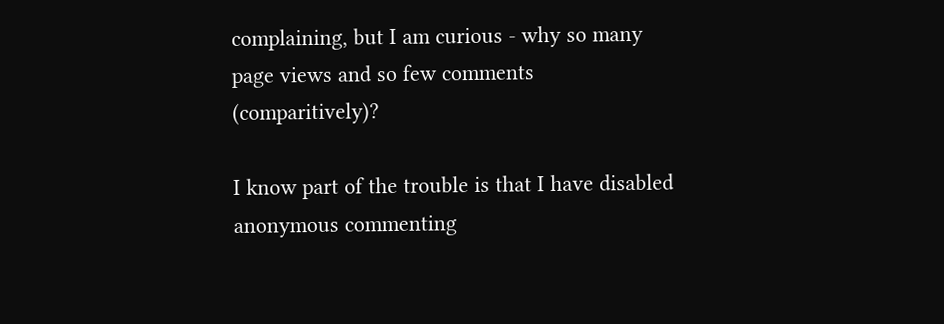complaining, but I am curious - why so many page views and so few comments (comparitively)?

I know part of the trouble is that I have disabled anonymous commenting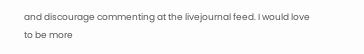and discourage commenting at the livejournal feed. I would love to be more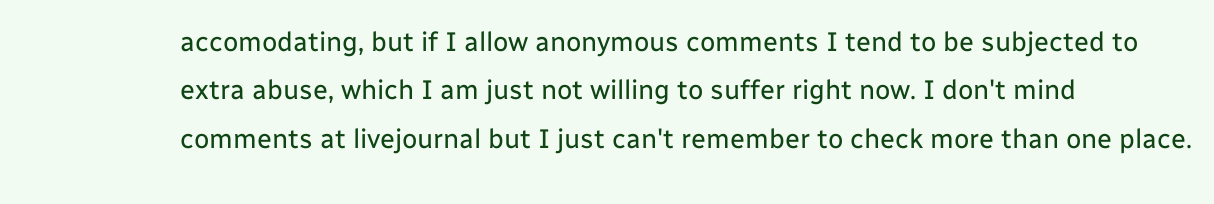accomodating, but if I allow anonymous comments I tend to be subjected to extra abuse, which I am just not willing to suffer right now. I don't mind comments at livejournal but I just can't remember to check more than one place.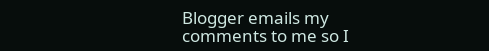Blogger emails my comments to me so I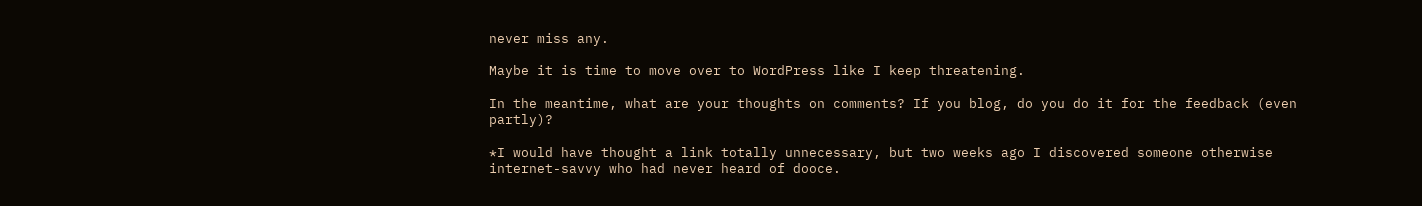never miss any.

Maybe it is time to move over to WordPress like I keep threatening.

In the meantime, what are your thoughts on comments? If you blog, do you do it for the feedback (even partly)?

*I would have thought a link totally unnecessary, but two weeks ago I discovered someone otherwise internet-savvy who had never heard of dooce.